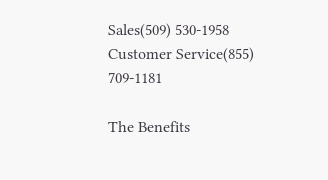Sales(509) 530-1958         Customer Service(855) 709-1181

The Benefits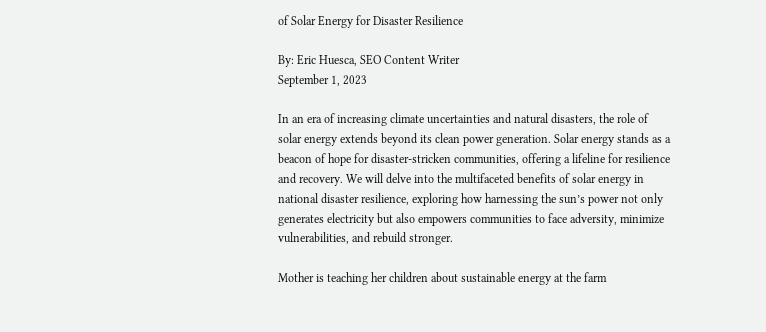of Solar Energy for Disaster Resilience

By: Eric Huesca, SEO Content Writer
September 1, 2023

In an era of increasing climate uncertainties and natural disasters, the role of solar energy extends beyond its clean power generation. Solar energy stands as a beacon of hope for disaster-stricken communities, offering a lifeline for resilience and recovery. We will delve into the multifaceted benefits of solar energy in national disaster resilience, exploring how harnessing the sun’s power not only generates electricity but also empowers communities to face adversity, minimize vulnerabilities, and rebuild stronger.

Mother is teaching her children about sustainable energy at the farm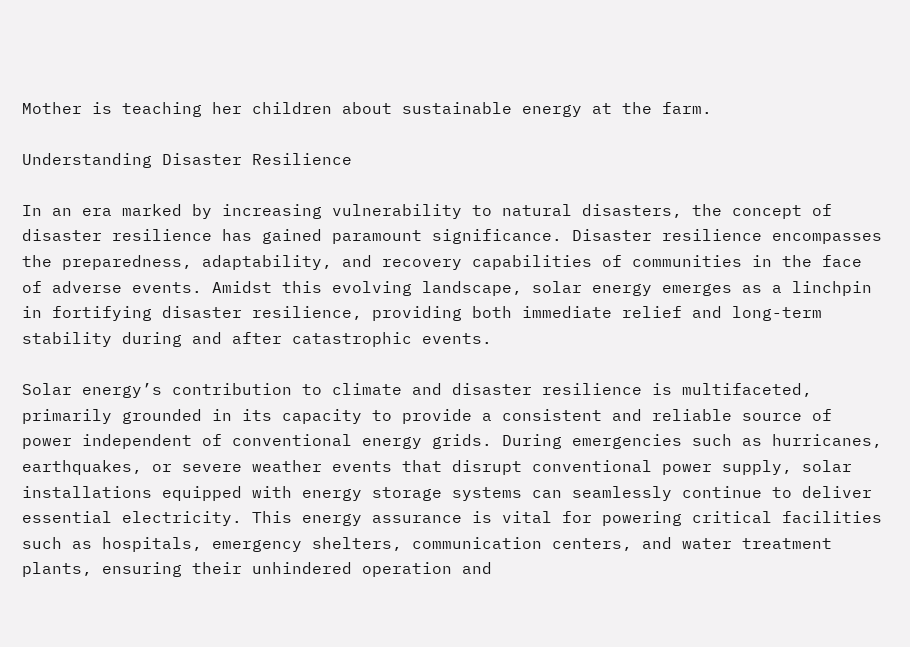Mother is teaching her children about sustainable energy at the farm.

Understanding Disaster Resilience

In an era marked by increasing vulnerability to natural disasters, the concept of disaster resilience has gained paramount significance. Disaster resilience encompasses the preparedness, adaptability, and recovery capabilities of communities in the face of adverse events. Amidst this evolving landscape, solar energy emerges as a linchpin in fortifying disaster resilience, providing both immediate relief and long-term stability during and after catastrophic events.

Solar energy’s contribution to climate and disaster resilience is multifaceted, primarily grounded in its capacity to provide a consistent and reliable source of power independent of conventional energy grids. During emergencies such as hurricanes, earthquakes, or severe weather events that disrupt conventional power supply, solar installations equipped with energy storage systems can seamlessly continue to deliver essential electricity. This energy assurance is vital for powering critical facilities such as hospitals, emergency shelters, communication centers, and water treatment plants, ensuring their unhindered operation and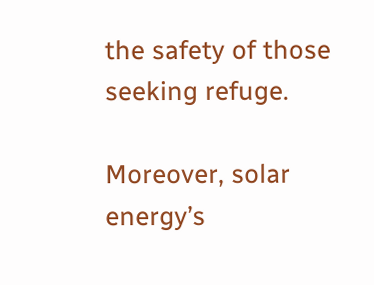the safety of those seeking refuge.

Moreover, solar energy’s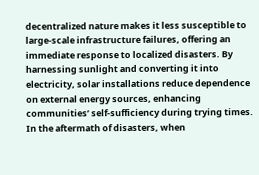decentralized nature makes it less susceptible to large-scale infrastructure failures, offering an immediate response to localized disasters. By harnessing sunlight and converting it into electricity, solar installations reduce dependence on external energy sources, enhancing communities’ self-sufficiency during trying times. In the aftermath of disasters, when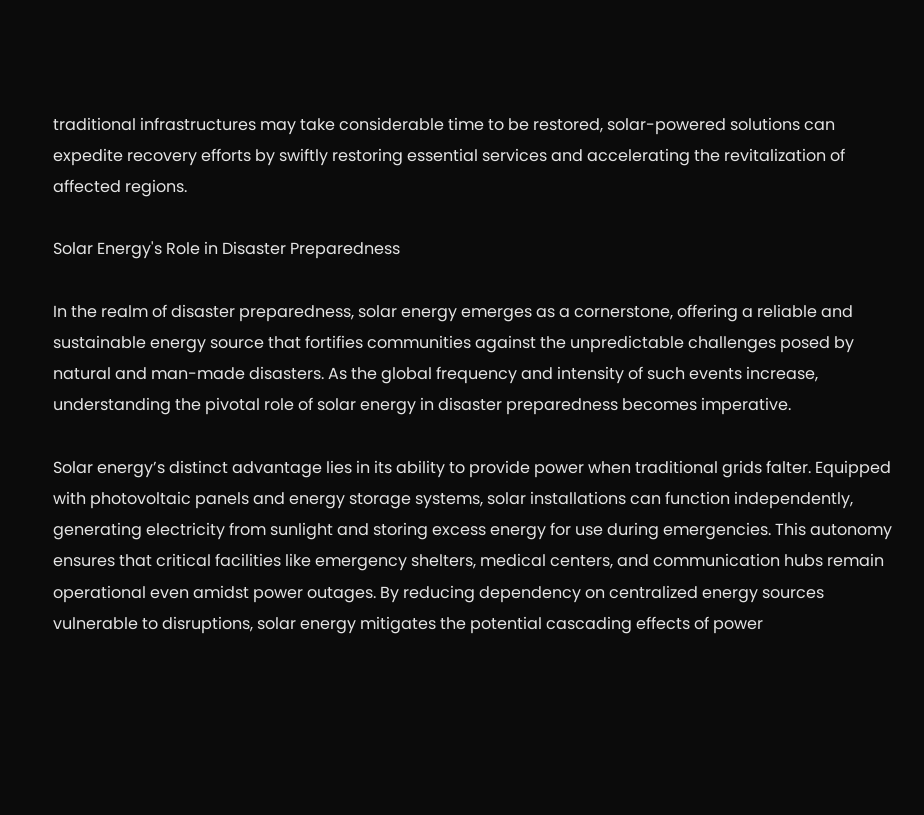traditional infrastructures may take considerable time to be restored, solar-powered solutions can expedite recovery efforts by swiftly restoring essential services and accelerating the revitalization of affected regions.

Solar Energy's Role in Disaster Preparedness

In the realm of disaster preparedness, solar energy emerges as a cornerstone, offering a reliable and sustainable energy source that fortifies communities against the unpredictable challenges posed by natural and man-made disasters. As the global frequency and intensity of such events increase, understanding the pivotal role of solar energy in disaster preparedness becomes imperative.

Solar energy’s distinct advantage lies in its ability to provide power when traditional grids falter. Equipped with photovoltaic panels and energy storage systems, solar installations can function independently, generating electricity from sunlight and storing excess energy for use during emergencies. This autonomy ensures that critical facilities like emergency shelters, medical centers, and communication hubs remain operational even amidst power outages. By reducing dependency on centralized energy sources vulnerable to disruptions, solar energy mitigates the potential cascading effects of power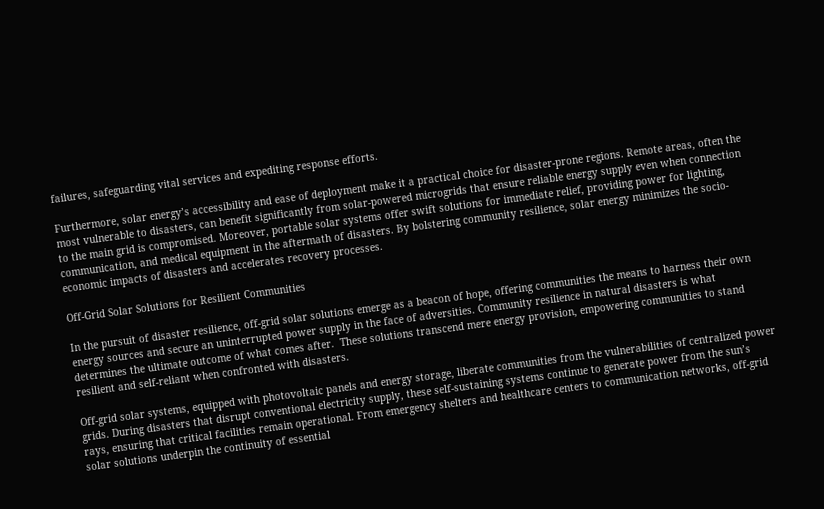failures, safeguarding vital services and expediting response efforts.

Furthermore, solar energy’s accessibility and ease of deployment make it a practical choice for disaster-prone regions. Remote areas, often the most vulnerable to disasters, can benefit significantly from solar-powered microgrids that ensure reliable energy supply even when connection to the main grid is compromised. Moreover, portable solar systems offer swift solutions for immediate relief, providing power for lighting, communication, and medical equipment in the aftermath of disasters. By bolstering community resilience, solar energy minimizes the socio-economic impacts of disasters and accelerates recovery processes.

Off-Grid Solar Solutions for Resilient Communities

In the pursuit of disaster resilience, off-grid solar solutions emerge as a beacon of hope, offering communities the means to harness their own energy sources and secure an uninterrupted power supply in the face of adversities. Community resilience in natural disasters is what determines the ultimate outcome of what comes after.  These solutions transcend mere energy provision, empowering communities to stand resilient and self-reliant when confronted with disasters.

Off-grid solar systems, equipped with photovoltaic panels and energy storage, liberate communities from the vulnerabilities of centralized power grids. During disasters that disrupt conventional electricity supply, these self-sustaining systems continue to generate power from the sun’s rays, ensuring that critical facilities remain operational. From emergency shelters and healthcare centers to communication networks, off-grid solar solutions underpin the continuity of essential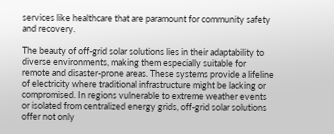services like healthcare that are paramount for community safety and recovery.

The beauty of off-grid solar solutions lies in their adaptability to diverse environments, making them especially suitable for remote and disaster-prone areas. These systems provide a lifeline of electricity where traditional infrastructure might be lacking or compromised. In regions vulnerable to extreme weather events or isolated from centralized energy grids, off-grid solar solutions offer not only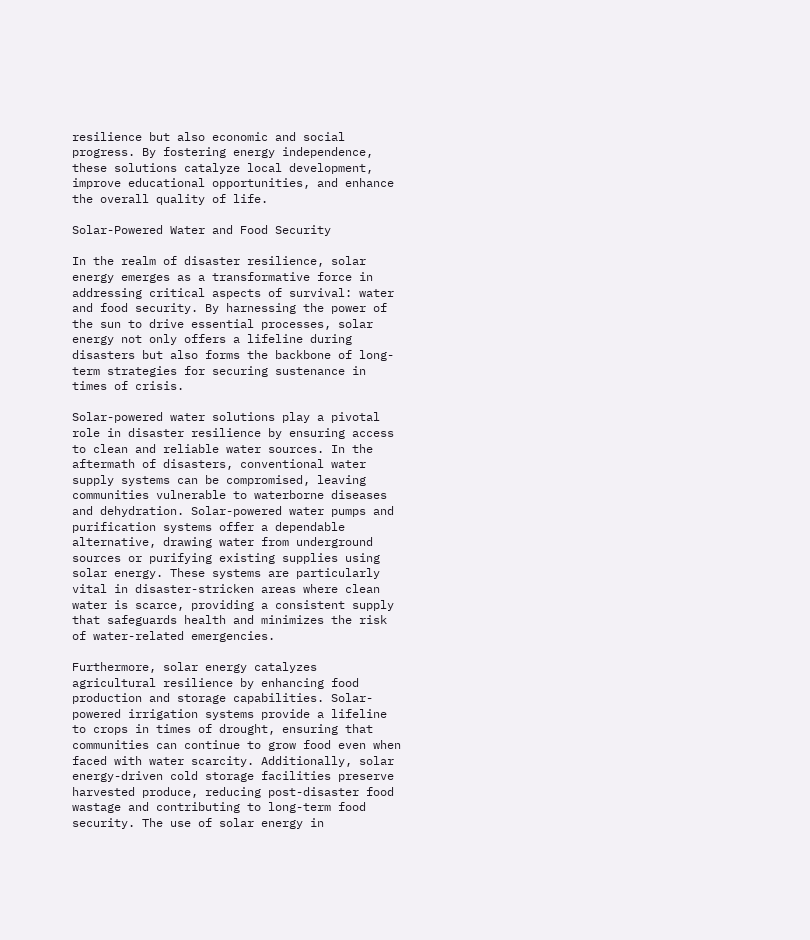resilience but also economic and social progress. By fostering energy independence, these solutions catalyze local development, improve educational opportunities, and enhance the overall quality of life.

Solar-Powered Water and Food Security

In the realm of disaster resilience, solar energy emerges as a transformative force in addressing critical aspects of survival: water and food security. By harnessing the power of the sun to drive essential processes, solar energy not only offers a lifeline during disasters but also forms the backbone of long-term strategies for securing sustenance in times of crisis.

Solar-powered water solutions play a pivotal role in disaster resilience by ensuring access to clean and reliable water sources. In the aftermath of disasters, conventional water supply systems can be compromised, leaving communities vulnerable to waterborne diseases and dehydration. Solar-powered water pumps and purification systems offer a dependable alternative, drawing water from underground sources or purifying existing supplies using solar energy. These systems are particularly vital in disaster-stricken areas where clean water is scarce, providing a consistent supply that safeguards health and minimizes the risk of water-related emergencies.

Furthermore, solar energy catalyzes agricultural resilience by enhancing food production and storage capabilities. Solar-powered irrigation systems provide a lifeline to crops in times of drought, ensuring that communities can continue to grow food even when faced with water scarcity. Additionally, solar energy-driven cold storage facilities preserve harvested produce, reducing post-disaster food wastage and contributing to long-term food security. The use of solar energy in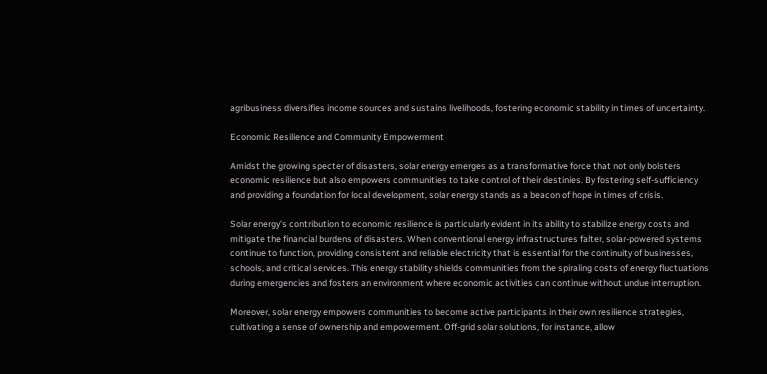agribusiness diversifies income sources and sustains livelihoods, fostering economic stability in times of uncertainty.

Economic Resilience and Community Empowerment

Amidst the growing specter of disasters, solar energy emerges as a transformative force that not only bolsters economic resilience but also empowers communities to take control of their destinies. By fostering self-sufficiency and providing a foundation for local development, solar energy stands as a beacon of hope in times of crisis.

Solar energy’s contribution to economic resilience is particularly evident in its ability to stabilize energy costs and mitigate the financial burdens of disasters. When conventional energy infrastructures falter, solar-powered systems continue to function, providing consistent and reliable electricity that is essential for the continuity of businesses, schools, and critical services. This energy stability shields communities from the spiraling costs of energy fluctuations during emergencies and fosters an environment where economic activities can continue without undue interruption.

Moreover, solar energy empowers communities to become active participants in their own resilience strategies, cultivating a sense of ownership and empowerment. Off-grid solar solutions, for instance, allow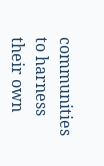communities to harness their own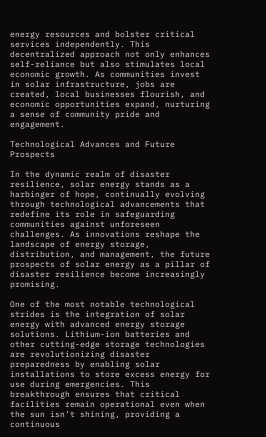energy resources and bolster critical services independently. This decentralized approach not only enhances self-reliance but also stimulates local economic growth. As communities invest in solar infrastructure, jobs are created, local businesses flourish, and economic opportunities expand, nurturing a sense of community pride and engagement.

Technological Advances and Future Prospects

In the dynamic realm of disaster resilience, solar energy stands as a harbinger of hope, continually evolving through technological advancements that redefine its role in safeguarding communities against unforeseen challenges. As innovations reshape the landscape of energy storage, distribution, and management, the future prospects of solar energy as a pillar of disaster resilience become increasingly promising.

One of the most notable technological strides is the integration of solar energy with advanced energy storage solutions. Lithium-ion batteries and other cutting-edge storage technologies are revolutionizing disaster preparedness by enabling solar installations to store excess energy for use during emergencies. This breakthrough ensures that critical facilities remain operational even when the sun isn’t shining, providing a continuous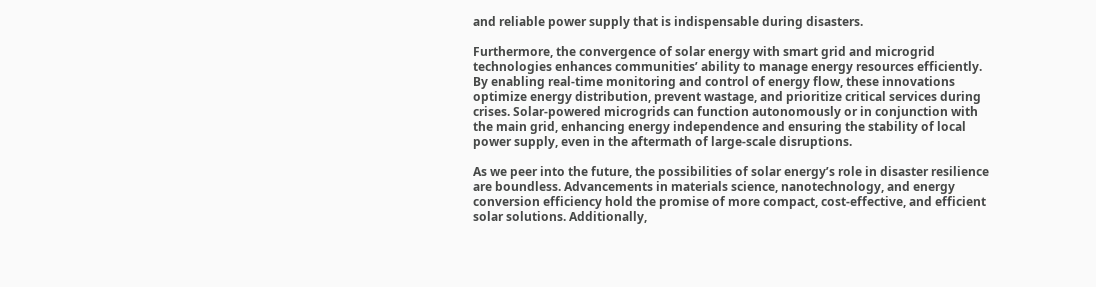and reliable power supply that is indispensable during disasters.

Furthermore, the convergence of solar energy with smart grid and microgrid technologies enhances communities’ ability to manage energy resources efficiently. By enabling real-time monitoring and control of energy flow, these innovations optimize energy distribution, prevent wastage, and prioritize critical services during crises. Solar-powered microgrids can function autonomously or in conjunction with the main grid, enhancing energy independence and ensuring the stability of local power supply, even in the aftermath of large-scale disruptions.

As we peer into the future, the possibilities of solar energy’s role in disaster resilience are boundless. Advancements in materials science, nanotechnology, and energy conversion efficiency hold the promise of more compact, cost-effective, and efficient solar solutions. Additionally,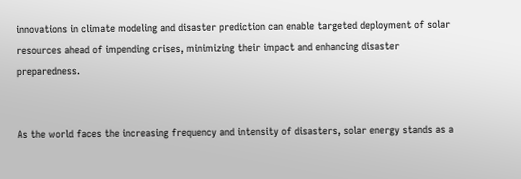innovations in climate modeling and disaster prediction can enable targeted deployment of solar resources ahead of impending crises, minimizing their impact and enhancing disaster preparedness.


As the world faces the increasing frequency and intensity of disasters, solar energy stands as a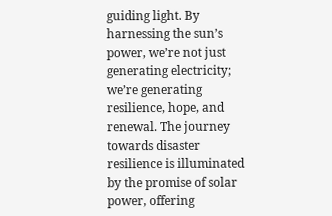guiding light. By harnessing the sun’s power, we’re not just generating electricity; we’re generating resilience, hope, and renewal. The journey towards disaster resilience is illuminated by the promise of solar power, offering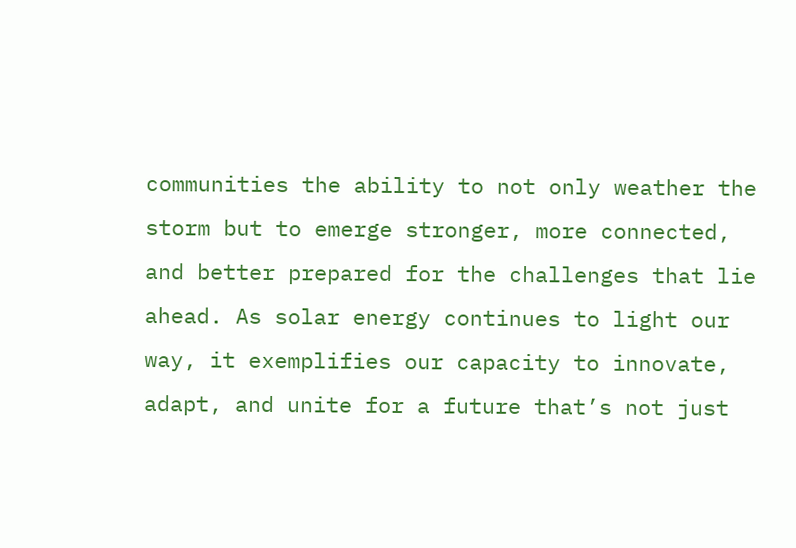communities the ability to not only weather the storm but to emerge stronger, more connected, and better prepared for the challenges that lie ahead. As solar energy continues to light our way, it exemplifies our capacity to innovate, adapt, and unite for a future that’s not just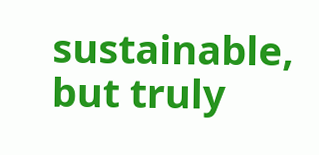sustainable, but truly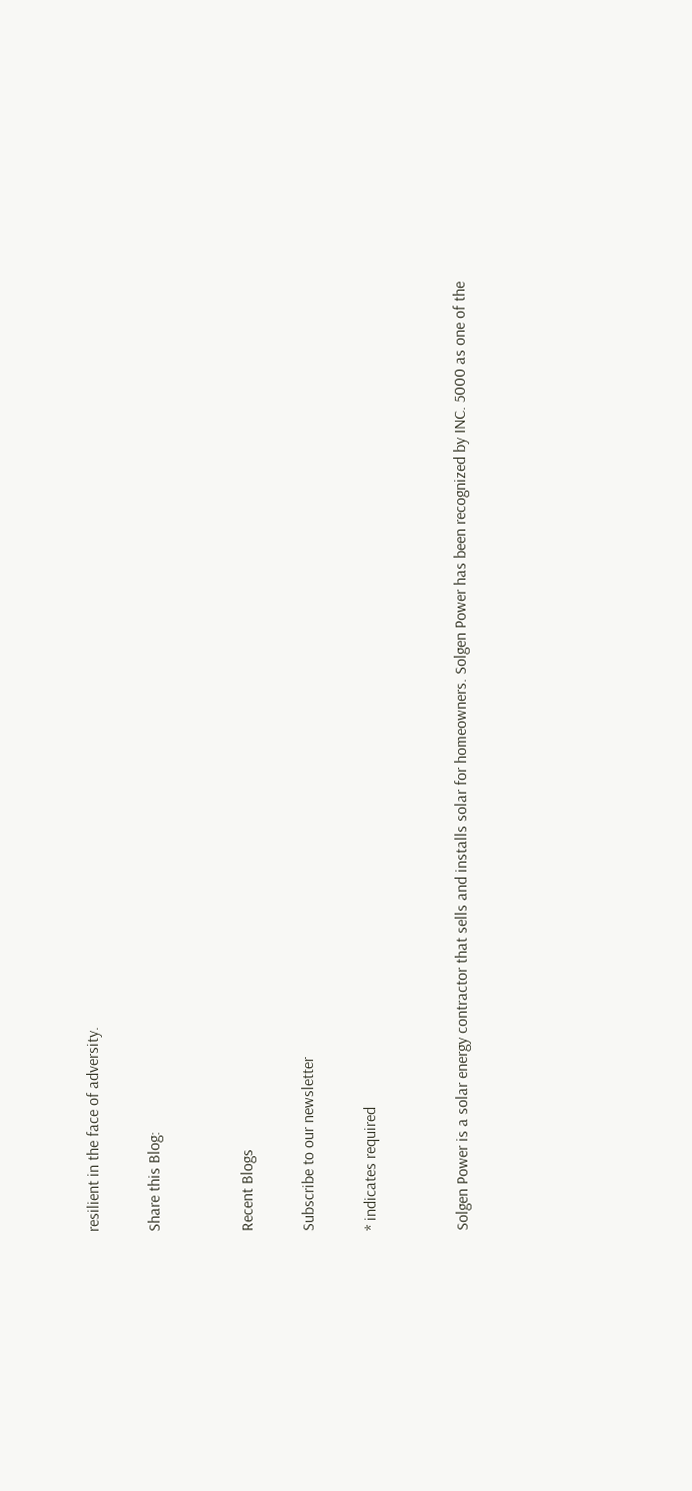resilient in the face of adversity.

Share this Blog:


Recent Blogs

Subscribe to our newsletter

* indicates required


Solgen Power is a solar energy contractor that sells and installs solar for homeowners. Solgen Power has been recognized by INC. 5000 as one of the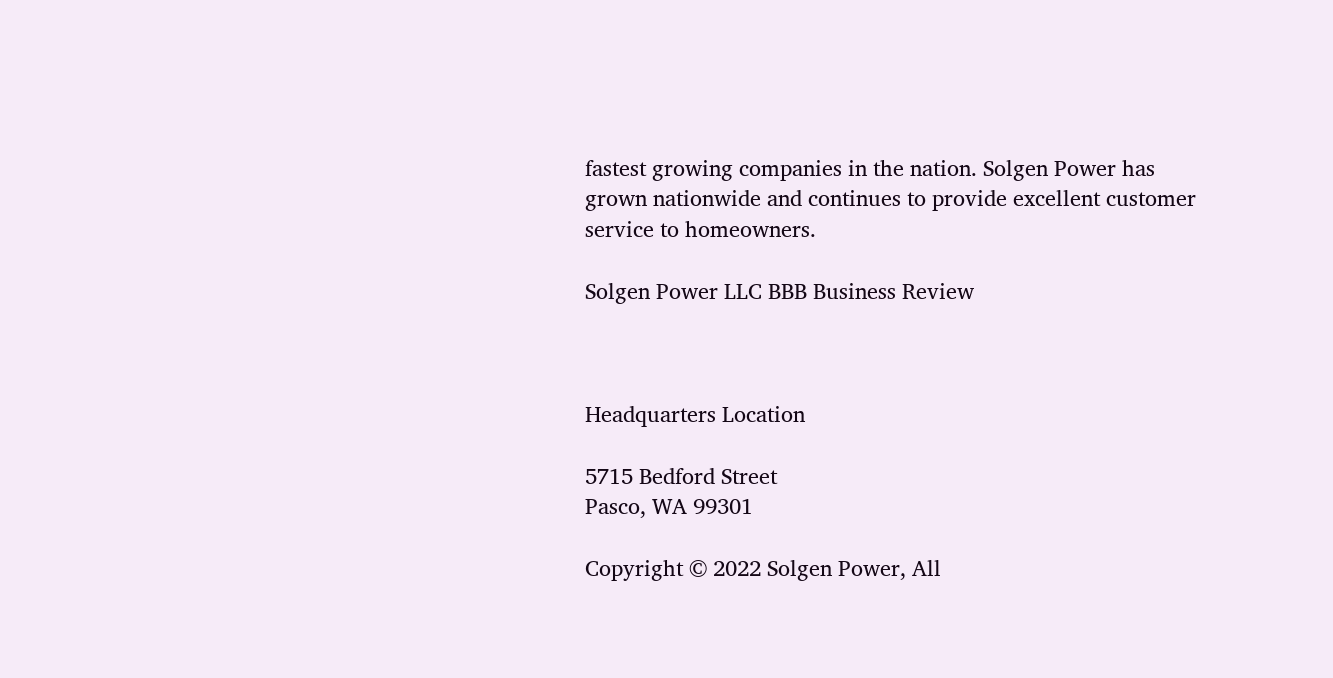fastest growing companies in the nation. Solgen Power has grown nationwide and continues to provide excellent customer service to homeowners.

Solgen Power LLC BBB Business Review



Headquarters Location

5715 Bedford Street
Pasco, WA 99301

Copyright © 2022 Solgen Power, All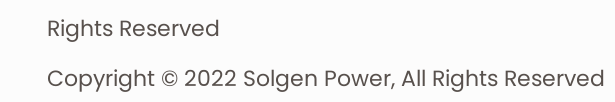Rights Reserved

Copyright © 2022 Solgen Power, All Rights Reserved